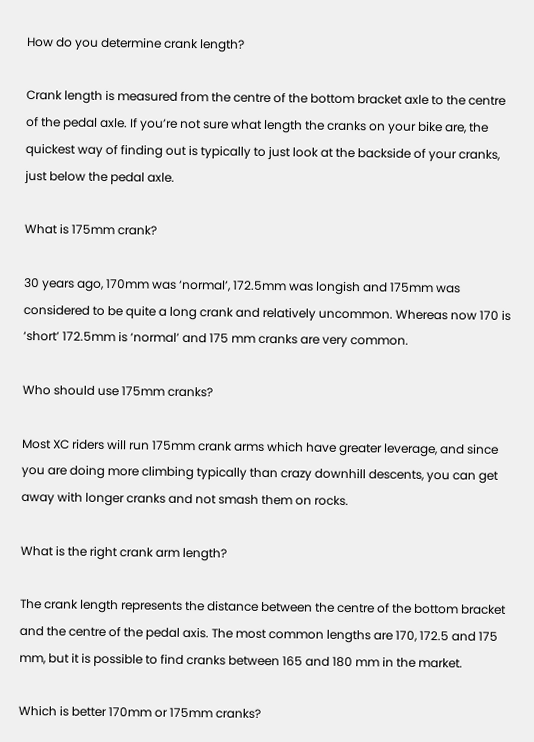How do you determine crank length?

Crank length is measured from the centre of the bottom bracket axle to the centre of the pedal axle. If you’re not sure what length the cranks on your bike are, the quickest way of finding out is typically to just look at the backside of your cranks, just below the pedal axle.

What is 175mm crank?

30 years ago, 170mm was ‘normal’, 172.5mm was longish and 175mm was considered to be quite a long crank and relatively uncommon. Whereas now 170 is ‘short’ 172.5mm is ‘normal’ and 175 mm cranks are very common.

Who should use 175mm cranks?

Most XC riders will run 175mm crank arms which have greater leverage, and since you are doing more climbing typically than crazy downhill descents, you can get away with longer cranks and not smash them on rocks.

What is the right crank arm length?

The crank length represents the distance between the centre of the bottom bracket and the centre of the pedal axis. The most common lengths are 170, 172.5 and 175 mm, but it is possible to find cranks between 165 and 180 mm in the market.

Which is better 170mm or 175mm cranks?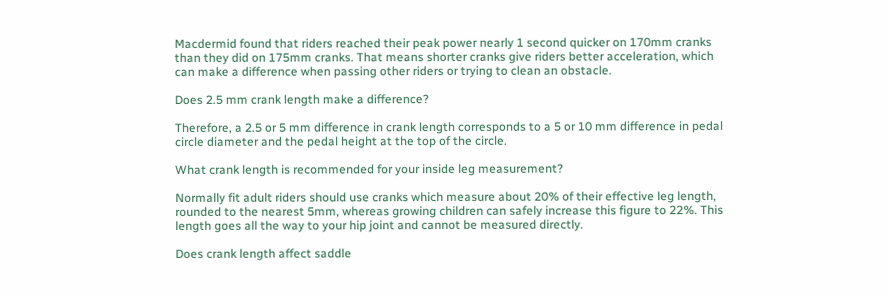Macdermid found that riders reached their peak power nearly 1 second quicker on 170mm cranks than they did on 175mm cranks. That means shorter cranks give riders better acceleration, which can make a difference when passing other riders or trying to clean an obstacle.

Does 2.5 mm crank length make a difference?

Therefore, a 2.5 or 5 mm difference in crank length corresponds to a 5 or 10 mm difference in pedal circle diameter and the pedal height at the top of the circle.

What crank length is recommended for your inside leg measurement?

Normally fit adult riders should use cranks which measure about 20% of their effective leg length, rounded to the nearest 5mm, whereas growing children can safely increase this figure to 22%. This length goes all the way to your hip joint and cannot be measured directly.

Does crank length affect saddle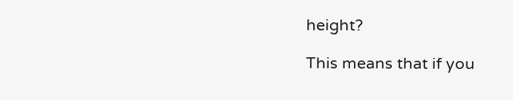height?

This means that if you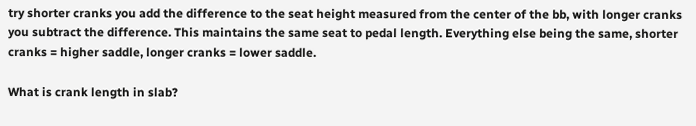try shorter cranks you add the difference to the seat height measured from the center of the bb, with longer cranks you subtract the difference. This maintains the same seat to pedal length. Everything else being the same, shorter cranks = higher saddle, longer cranks = lower saddle.

What is crank length in slab?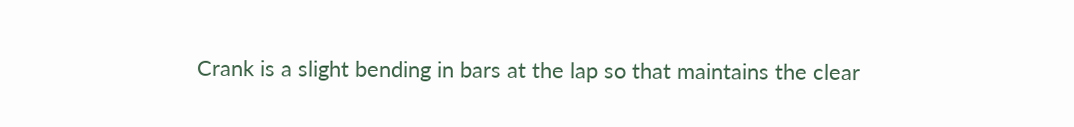Crank is a slight bending in bars at the lap so that maintains the clear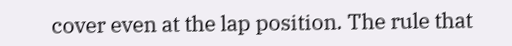cover even at the lap position. The rule that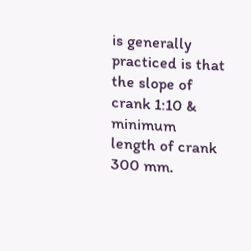is generally practiced is that the slope of crank 1:10 & minimum length of crank 300 mm.